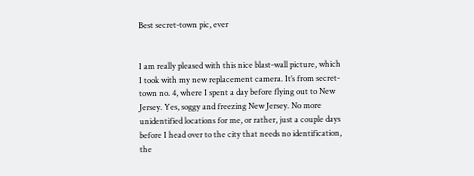Best secret-town pic, ever


I am really pleased with this nice blast-wall picture, which I took with my new replacement camera. It’s from secret-town no. 4, where I spent a day before flying out to New Jersey. Yes, soggy and freezing New Jersey. No more unidentified locations for me, or rather, just a couple days before I head over to the city that needs no identification, the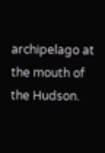archipelago at the mouth of the Hudson.